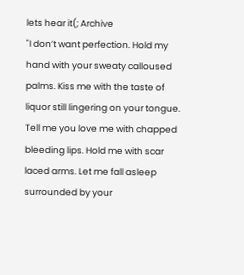lets hear it(; Archive
"I don’t want perfection. Hold my hand with your sweaty calloused palms. Kiss me with the taste of liquor still lingering on your tongue. Tell me you love me with chapped bleeding lips. Hold me with scar laced arms. Let me fall asleep surrounded by your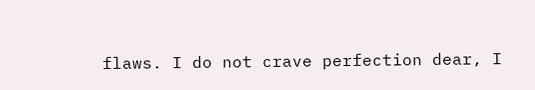flaws. I do not crave perfection dear, I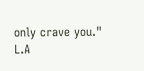only crave you."
L.A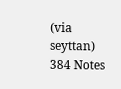(via seyttan)
384 Notes